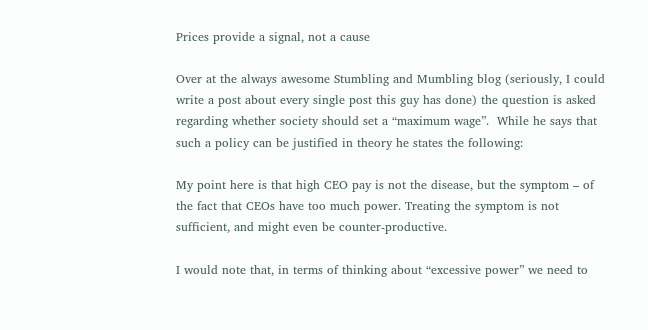Prices provide a signal, not a cause

Over at the always awesome Stumbling and Mumbling blog (seriously, I could write a post about every single post this guy has done) the question is asked regarding whether society should set a “maximum wage”.  While he says that such a policy can be justified in theory he states the following:

My point here is that high CEO pay is not the disease, but the symptom – of the fact that CEOs have too much power. Treating the symptom is not sufficient, and might even be counter-productive.

I would note that, in terms of thinking about “excessive power” we need to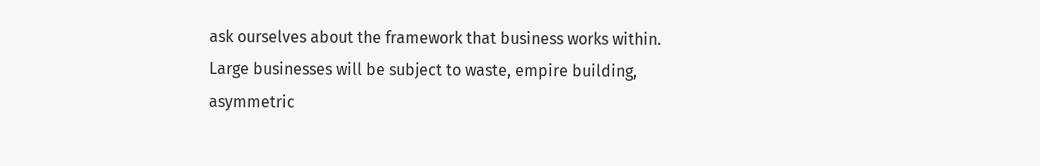ask ourselves about the framework that business works within.  Large businesses will be subject to waste, empire building, asymmetric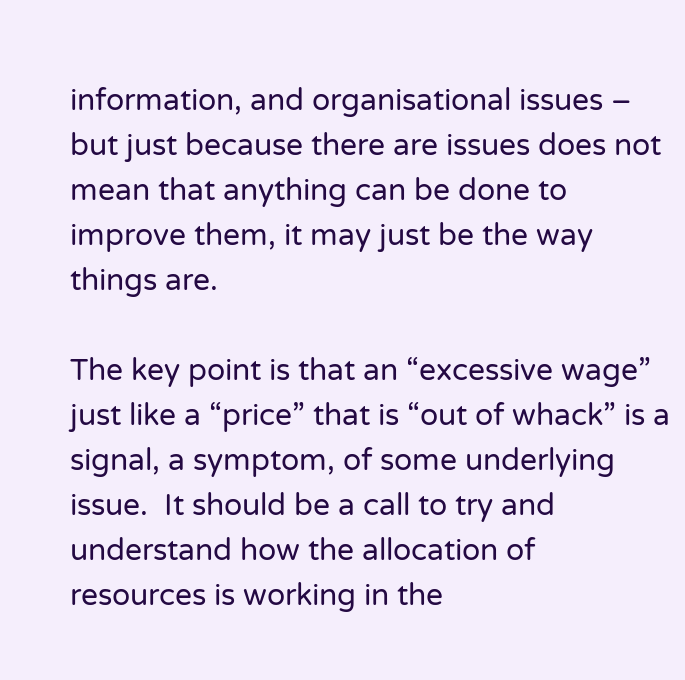information, and organisational issues – but just because there are issues does not mean that anything can be done to improve them, it may just be the way things are.

The key point is that an “excessive wage” just like a “price” that is “out of whack” is a signal, a symptom, of some underlying issue.  It should be a call to try and understand how the allocation of resources is working in the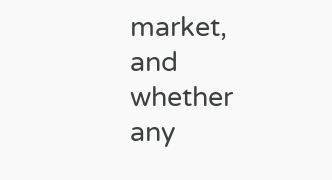market, and whether any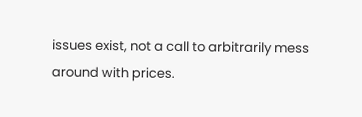issues exist, not a call to arbitrarily mess around with prices.